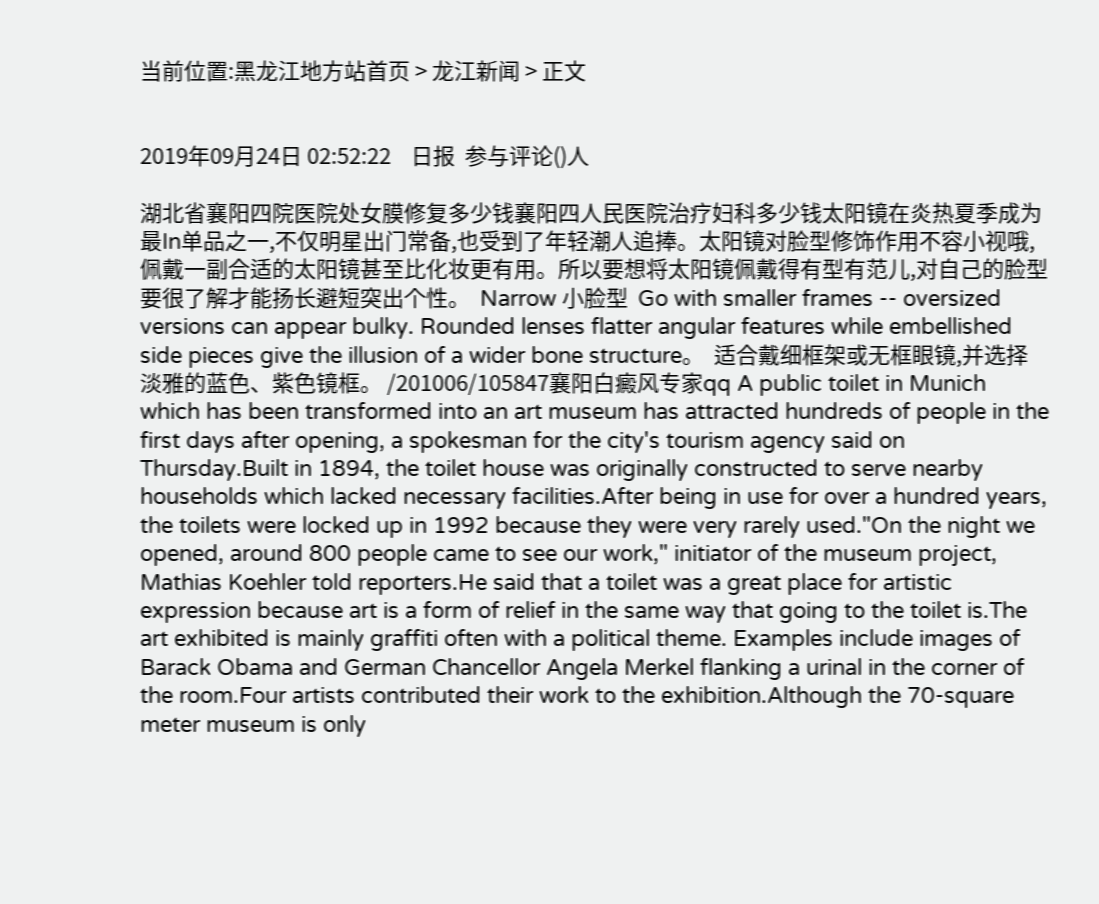当前位置:黑龙江地方站首页 > 龙江新闻 > 正文


2019年09月24日 02:52:22    日报  参与评论()人

湖北省襄阳四院医院处女膜修复多少钱襄阳四人民医院治疗妇科多少钱太阳镜在炎热夏季成为最In单品之一,不仅明星出门常备,也受到了年轻潮人追捧。太阳镜对脸型修饰作用不容小视哦,佩戴一副合适的太阳镜甚至比化妆更有用。所以要想将太阳镜佩戴得有型有范儿,对自己的脸型要很了解才能扬长避短突出个性。  Narrow 小脸型  Go with smaller frames -- oversized versions can appear bulky. Rounded lenses flatter angular features while embellished side pieces give the illusion of a wider bone structure。  适合戴细框架或无框眼镜,并选择淡雅的蓝色、紫色镜框。 /201006/105847襄阳白癜风专家qq A public toilet in Munich which has been transformed into an art museum has attracted hundreds of people in the first days after opening, a spokesman for the city's tourism agency said on Thursday.Built in 1894, the toilet house was originally constructed to serve nearby households which lacked necessary facilities.After being in use for over a hundred years, the toilets were locked up in 1992 because they were very rarely used."On the night we opened, around 800 people came to see our work," initiator of the museum project, Mathias Koehler told reporters.He said that a toilet was a great place for artistic expression because art is a form of relief in the same way that going to the toilet is.The art exhibited is mainly graffiti often with a political theme. Examples include images of Barack Obama and German Chancellor Angela Merkel flanking a urinal in the corner of the room.Four artists contributed their work to the exhibition.Although the 70-square meter museum is only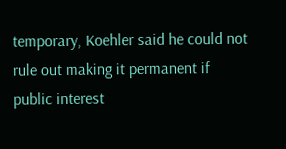temporary, Koehler said he could not rule out making it permanent if public interest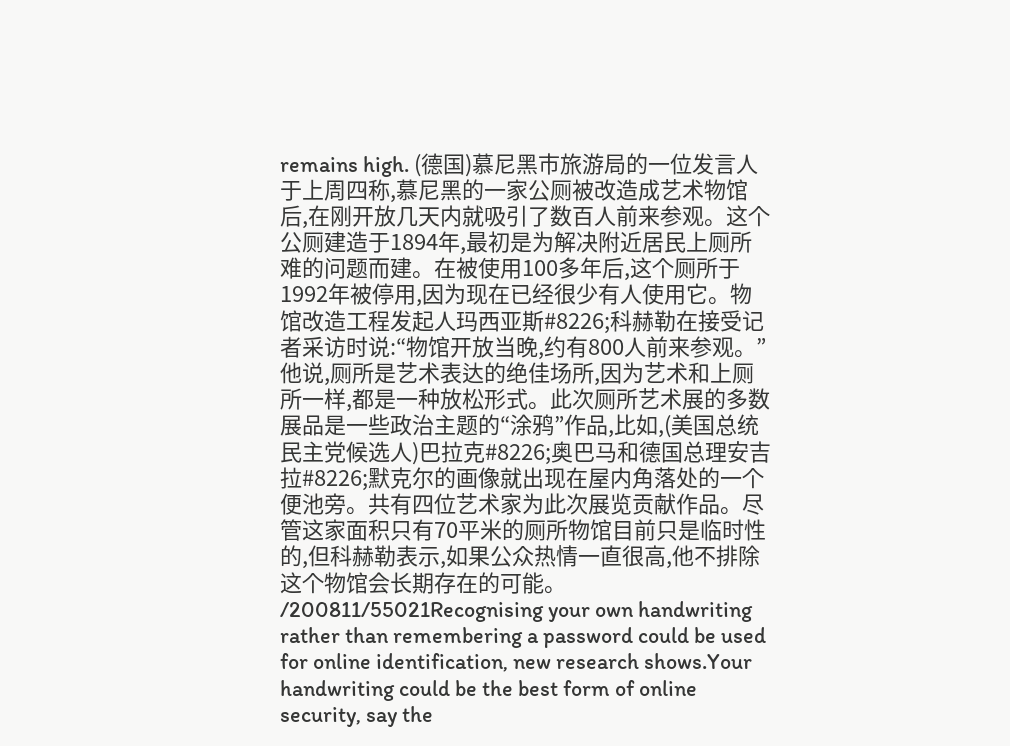remains high. (德国)慕尼黑市旅游局的一位发言人于上周四称,慕尼黑的一家公厕被改造成艺术物馆后,在刚开放几天内就吸引了数百人前来参观。这个公厕建造于1894年,最初是为解决附近居民上厕所难的问题而建。在被使用100多年后,这个厕所于1992年被停用,因为现在已经很少有人使用它。物馆改造工程发起人玛西亚斯#8226;科赫勒在接受记者采访时说:“物馆开放当晚,约有800人前来参观。”他说,厕所是艺术表达的绝佳场所,因为艺术和上厕所一样,都是一种放松形式。此次厕所艺术展的多数展品是一些政治主题的“涂鸦”作品,比如,(美国总统民主党候选人)巴拉克#8226;奥巴马和德国总理安吉拉#8226;默克尔的画像就出现在屋内角落处的一个便池旁。共有四位艺术家为此次展览贡献作品。尽管这家面积只有70平米的厕所物馆目前只是临时性的,但科赫勒表示,如果公众热情一直很高,他不排除这个物馆会长期存在的可能。 /200811/55021Recognising your own handwriting rather than remembering a password could be used for online identification, new research shows.Your handwriting could be the best form of online security, say the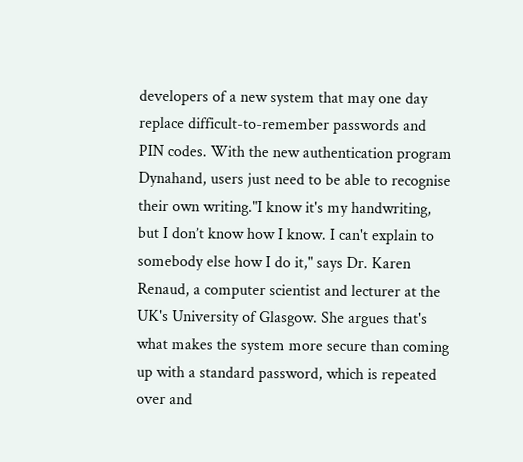developers of a new system that may one day replace difficult-to-remember passwords and PIN codes. With the new authentication program Dynahand, users just need to be able to recognise their own writing."I know it's my handwriting, but I don’t know how I know. I can't explain to somebody else how I do it," says Dr. Karen Renaud, a computer scientist and lecturer at the UK's University of Glasgow. She argues that's what makes the system more secure than coming up with a standard password, which is repeated over and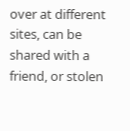over at different sites, can be shared with a friend, or stolen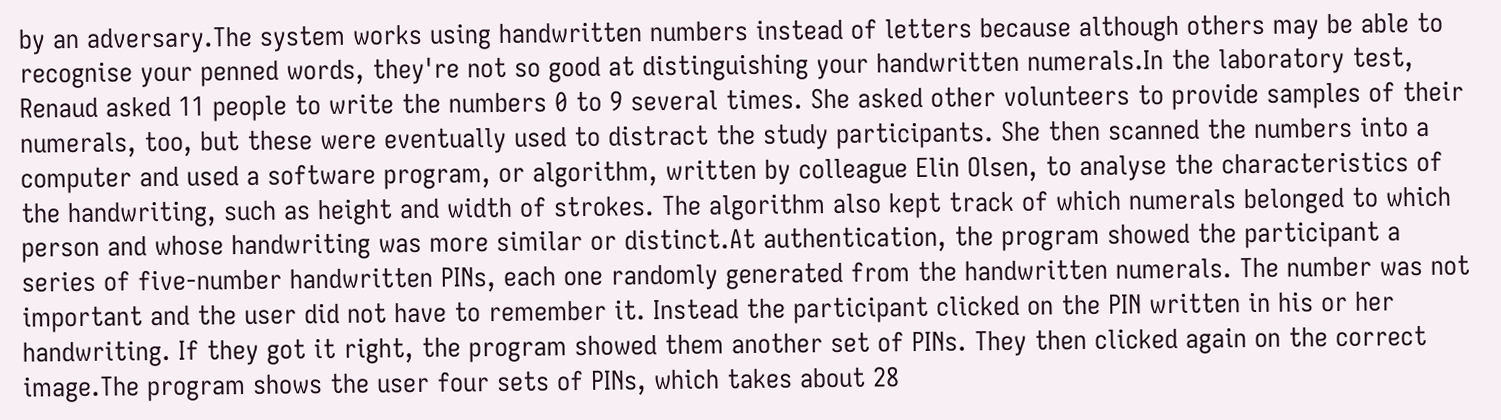by an adversary.The system works using handwritten numbers instead of letters because although others may be able to recognise your penned words, they're not so good at distinguishing your handwritten numerals.In the laboratory test, Renaud asked 11 people to write the numbers 0 to 9 several times. She asked other volunteers to provide samples of their numerals, too, but these were eventually used to distract the study participants. She then scanned the numbers into a computer and used a software program, or algorithm, written by colleague Elin Olsen, to analyse the characteristics of the handwriting, such as height and width of strokes. The algorithm also kept track of which numerals belonged to which person and whose handwriting was more similar or distinct.At authentication, the program showed the participant a series of five-number handwritten PINs, each one randomly generated from the handwritten numerals. The number was not important and the user did not have to remember it. Instead the participant clicked on the PIN written in his or her handwriting. If they got it right, the program showed them another set of PINs. They then clicked again on the correct image.The program shows the user four sets of PINs, which takes about 28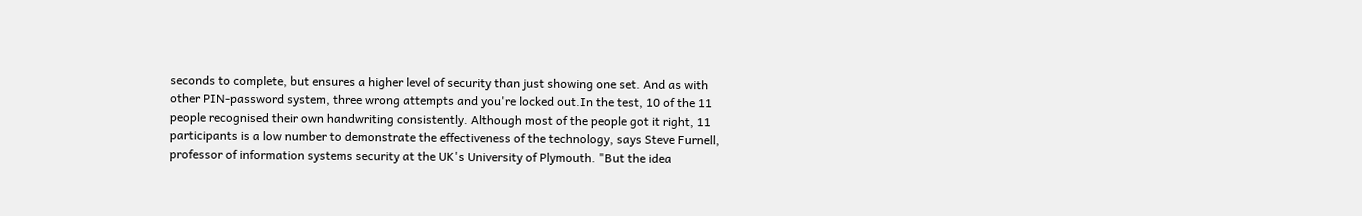seconds to complete, but ensures a higher level of security than just showing one set. And as with other PIN-password system, three wrong attempts and you're locked out.In the test, 10 of the 11 people recognised their own handwriting consistently. Although most of the people got it right, 11 participants is a low number to demonstrate the effectiveness of the technology, says Steve Furnell, professor of information systems security at the UK's University of Plymouth. "But the idea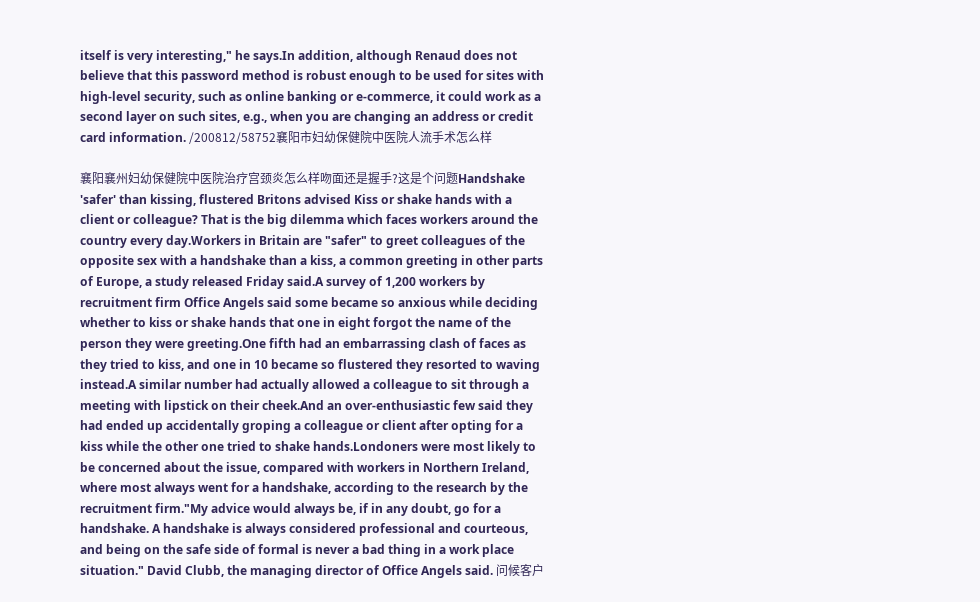itself is very interesting," he says.In addition, although Renaud does not believe that this password method is robust enough to be used for sites with high-level security, such as online banking or e-commerce, it could work as a second layer on such sites, e.g., when you are changing an address or credit card information. /200812/58752襄阳市妇幼保健院中医院人流手术怎么样

襄阳襄州妇幼保健院中医院治疗宫颈炎怎么样吻面还是握手?这是个问题Handshake 'safer' than kissing, flustered Britons advised Kiss or shake hands with a client or colleague? That is the big dilemma which faces workers around the country every day.Workers in Britain are "safer" to greet colleagues of the opposite sex with a handshake than a kiss, a common greeting in other parts of Europe, a study released Friday said.A survey of 1,200 workers by recruitment firm Office Angels said some became so anxious while deciding whether to kiss or shake hands that one in eight forgot the name of the person they were greeting.One fifth had an embarrassing clash of faces as they tried to kiss, and one in 10 became so flustered they resorted to waving instead.A similar number had actually allowed a colleague to sit through a meeting with lipstick on their cheek.And an over-enthusiastic few said they had ended up accidentally groping a colleague or client after opting for a kiss while the other one tried to shake hands.Londoners were most likely to be concerned about the issue, compared with workers in Northern Ireland, where most always went for a handshake, according to the research by the recruitment firm."My advice would always be, if in any doubt, go for a handshake. A handshake is always considered professional and courteous, and being on the safe side of formal is never a bad thing in a work place situation." David Clubb, the managing director of Office Angels said. 问候客户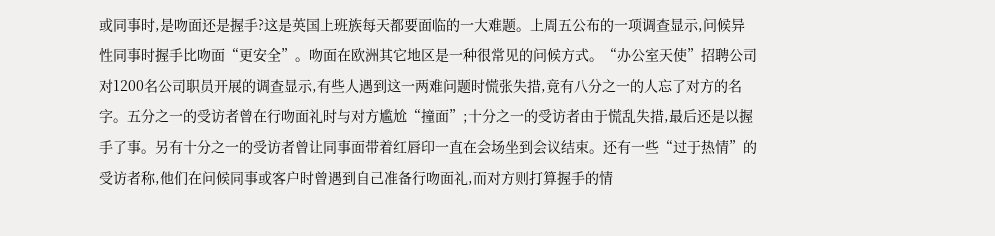或同事时,是吻面还是握手?这是英国上班族每天都要面临的一大难题。上周五公布的一项调查显示,问候异性同事时握手比吻面“更安全”。吻面在欧洲其它地区是一种很常见的问候方式。“办公室天使”招聘公司对1200名公司职员开展的调查显示,有些人遇到这一两难问题时慌张失措,竟有八分之一的人忘了对方的名字。五分之一的受访者曾在行吻面礼时与对方尴尬“撞面”;十分之一的受访者由于慌乱失措,最后还是以握手了事。另有十分之一的受访者曾让同事面带着红唇印一直在会场坐到会议结束。还有一些“过于热情”的受访者称,他们在问候同事或客户时曾遇到自己准备行吻面礼,而对方则打算握手的情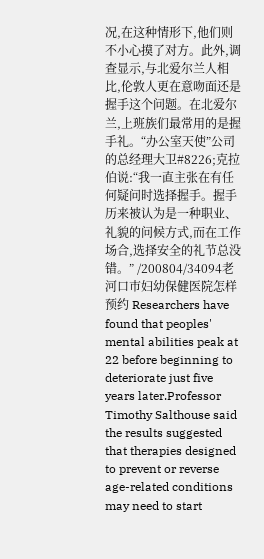况,在这种情形下,他们则不小心摸了对方。此外,调查显示,与北爱尔兰人相比,伦敦人更在意吻面还是握手这个问题。在北爱尔兰,上班族们最常用的是握手礼。“办公室天使”公司的总经理大卫#8226;克拉伯说:“我一直主张在有任何疑问时选择握手。握手历来被认为是一种职业、礼貌的问候方式,而在工作场合,选择安全的礼节总没错。” /200804/34094老河口市妇幼保健医院怎样预约 Researchers have found that peoples' mental abilities peak at 22 before beginning to deteriorate just five years later.Professor Timothy Salthouse said the results suggested that therapies designed to prevent or reverse age-related conditions may need to start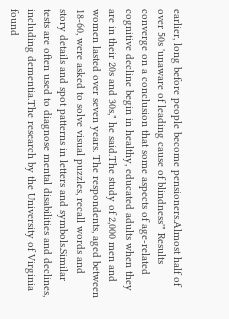earlier, long before people become pensioners.Almost half of over 50s 'unaware of leading cause of blindness'" Results converge on a conclusion that some aspects of age-related cognitive decline begin in healthy, educated adults when they are in their 20s and 30s," he said.The study of 2,000 men and women lasted over seven years. The respondents, aged between 18-60, were asked to solve visual puzzles, recall words and story details and spot patterns in letters and symbols.Similar tests are often used to diagnose mental disabilities and declines, including dementia.The research by the University of Virginia found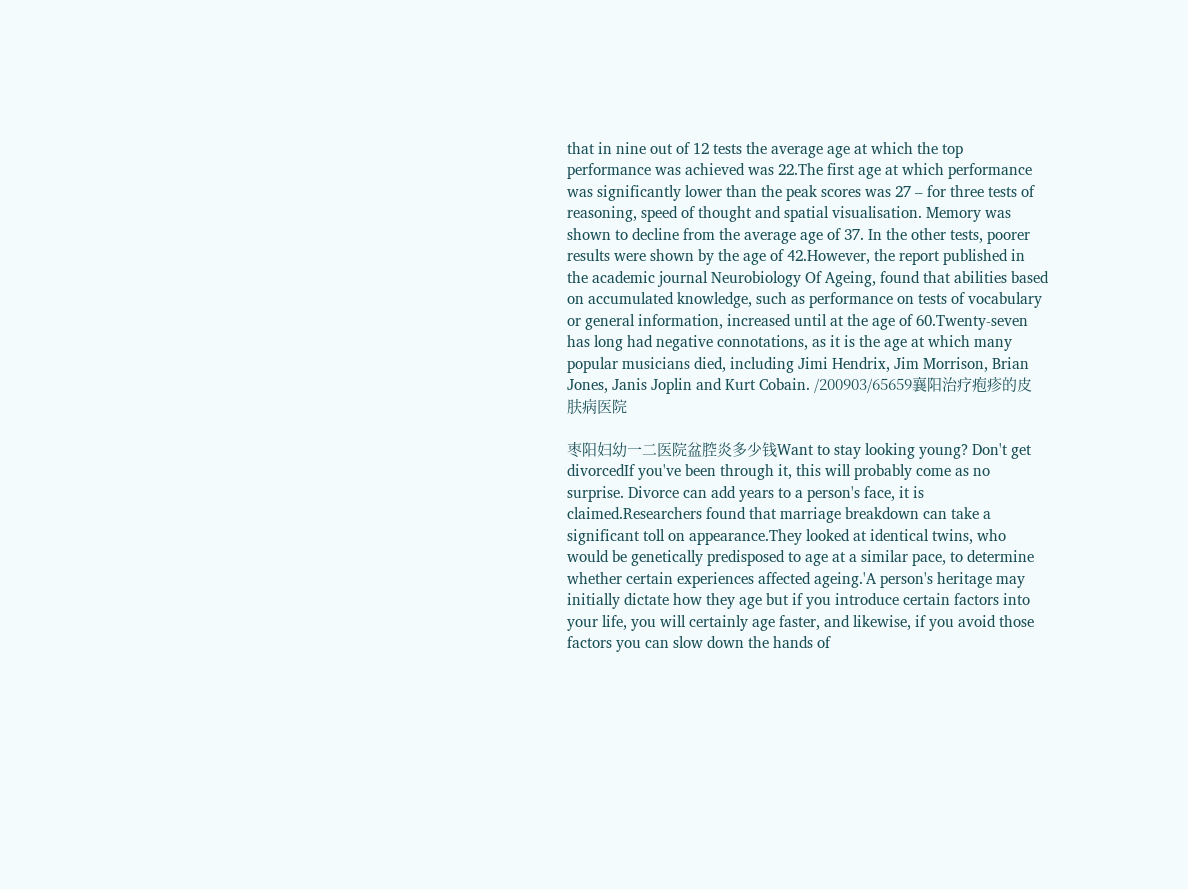that in nine out of 12 tests the average age at which the top performance was achieved was 22.The first age at which performance was significantly lower than the peak scores was 27 – for three tests of reasoning, speed of thought and spatial visualisation. Memory was shown to decline from the average age of 37. In the other tests, poorer results were shown by the age of 42.However, the report published in the academic journal Neurobiology Of Ageing, found that abilities based on accumulated knowledge, such as performance on tests of vocabulary or general information, increased until at the age of 60.Twenty-seven has long had negative connotations, as it is the age at which many popular musicians died, including Jimi Hendrix, Jim Morrison, Brian Jones, Janis Joplin and Kurt Cobain. /200903/65659襄阳治疗疱疹的皮肤病医院

枣阳妇幼一二医院盆腔炎多少钱Want to stay looking young? Don't get divorcedIf you've been through it, this will probably come as no surprise. Divorce can add years to a person's face, it is claimed.Researchers found that marriage breakdown can take a significant toll on appearance.They looked at identical twins, who would be genetically predisposed to age at a similar pace, to determine whether certain experiences affected ageing.'A person's heritage may initially dictate how they age but if you introduce certain factors into your life, you will certainly age faster, and likewise, if you avoid those factors you can slow down the hands of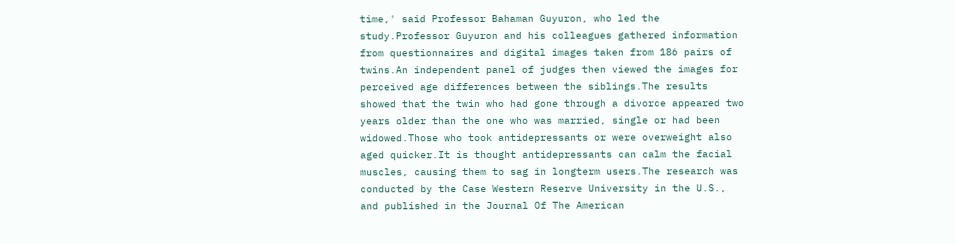time,' said Professor Bahaman Guyuron, who led the study.Professor Guyuron and his colleagues gathered information from questionnaires and digital images taken from 186 pairs of twins.An independent panel of judges then viewed the images for perceived age differences between the siblings.The results showed that the twin who had gone through a divorce appeared two years older than the one who was married, single or had been widowed.Those who took antidepressants or were overweight also aged quicker.It is thought antidepressants can calm the facial muscles, causing them to sag in longterm users.The research was conducted by the Case Western Reserve University in the U.S., and published in the Journal Of The American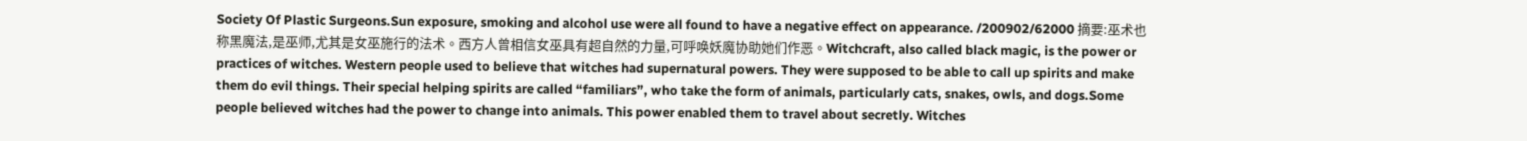Society Of Plastic Surgeons.Sun exposure, smoking and alcohol use were all found to have a negative effect on appearance. /200902/62000 摘要:巫术也称黑魔法,是巫师,尤其是女巫施行的法术。西方人曾相信女巫具有超自然的力量,可呼唤妖魔协助她们作恶。Witchcraft, also called black magic, is the power or practices of witches. Western people used to believe that witches had supernatural powers. They were supposed to be able to call up spirits and make them do evil things. Their special helping spirits are called “familiars”, who take the form of animals, particularly cats, snakes, owls, and dogs.Some people believed witches had the power to change into animals. This power enabled them to travel about secretly. Witches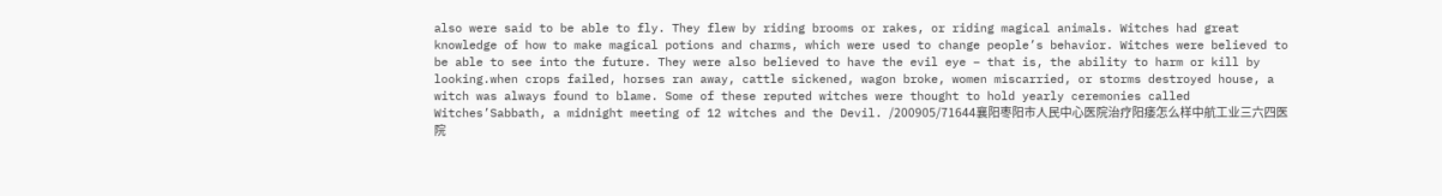also were said to be able to fly. They flew by riding brooms or rakes, or riding magical animals. Witches had great knowledge of how to make magical potions and charms, which were used to change people’s behavior. Witches were believed to be able to see into the future. They were also believed to have the evil eye – that is, the ability to harm or kill by looking.when crops failed, horses ran away, cattle sickened, wagon broke, women miscarried, or storms destroyed house, a witch was always found to blame. Some of these reputed witches were thought to hold yearly ceremonies called Witches’Sabbath, a midnight meeting of 12 witches and the Devil. /200905/71644襄阳枣阳市人民中心医院治疗阳痿怎么样中航工业三六四医院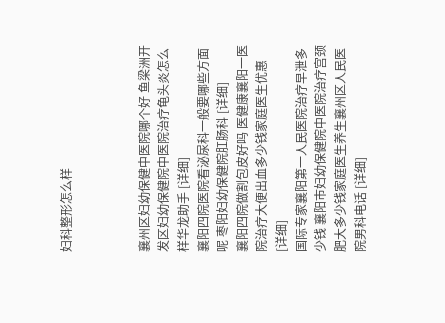妇科整形怎么样



襄州区妇幼保健中医院哪个好 鱼梁洲开发区妇幼保健院中医院治疗龟头炎怎么样华龙助手 [详细]
襄阳四院医院看泌尿科一般要哪些方面呢 枣阳妇幼保健院肛肠科 [详细]
襄阳四院做割包皮好吗 医健康襄阳一医院治疗大便出血多少钱家庭医生优惠 [详细]
国际专家襄阳第一人民医院治疗早泄多少钱 襄阳市妇幼保健院中医院治疗宫颈肥大多少钱家庭医生养生襄州区人民医院男科电话 [详细]